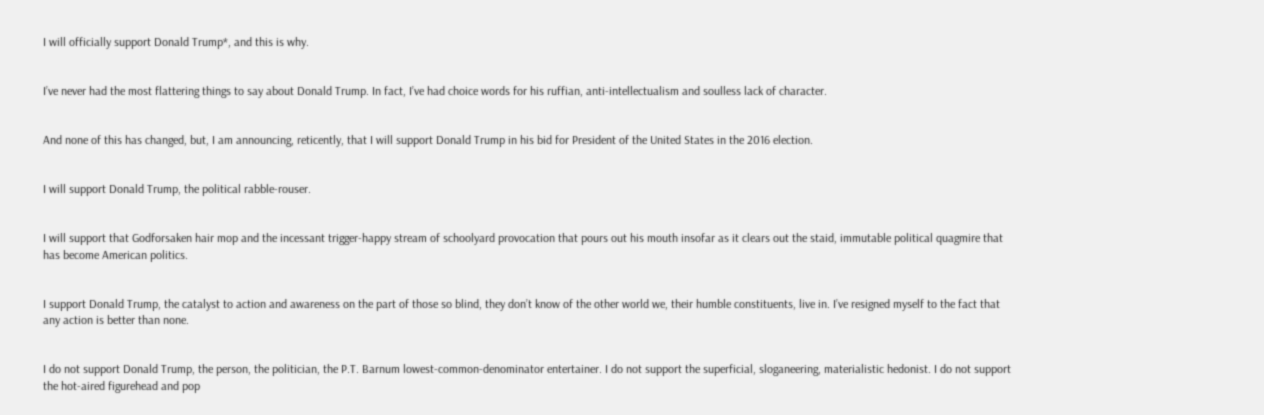I will officially support Donald Trump*, and this is why.


I’ve never had the most flattering things to say about Donald Trump. In fact, I’ve had choice words for his ruffian, anti-intellectualism and soulless lack of character.


And none of this has changed, but, I am announcing, reticently, that I will support Donald Trump in his bid for President of the United States in the 2016 election.


I will support Donald Trump, the political rabble-rouser.


I will support that Godforsaken hair mop and the incessant trigger-happy stream of schoolyard provocation that pours out his mouth insofar as it clears out the staid, immutable political quagmire that has become American politics.


I support Donald Trump, the catalyst to action and awareness on the part of those so blind, they don’t know of the other world we, their humble constituents, live in. I’ve resigned myself to the fact that any action is better than none.


I do not support Donald Trump, the person, the politician, the P.T. Barnum lowest-common-denominator entertainer. I do not support the superficial, sloganeering, materialistic hedonist. I do not support the hot-aired figurehead and pop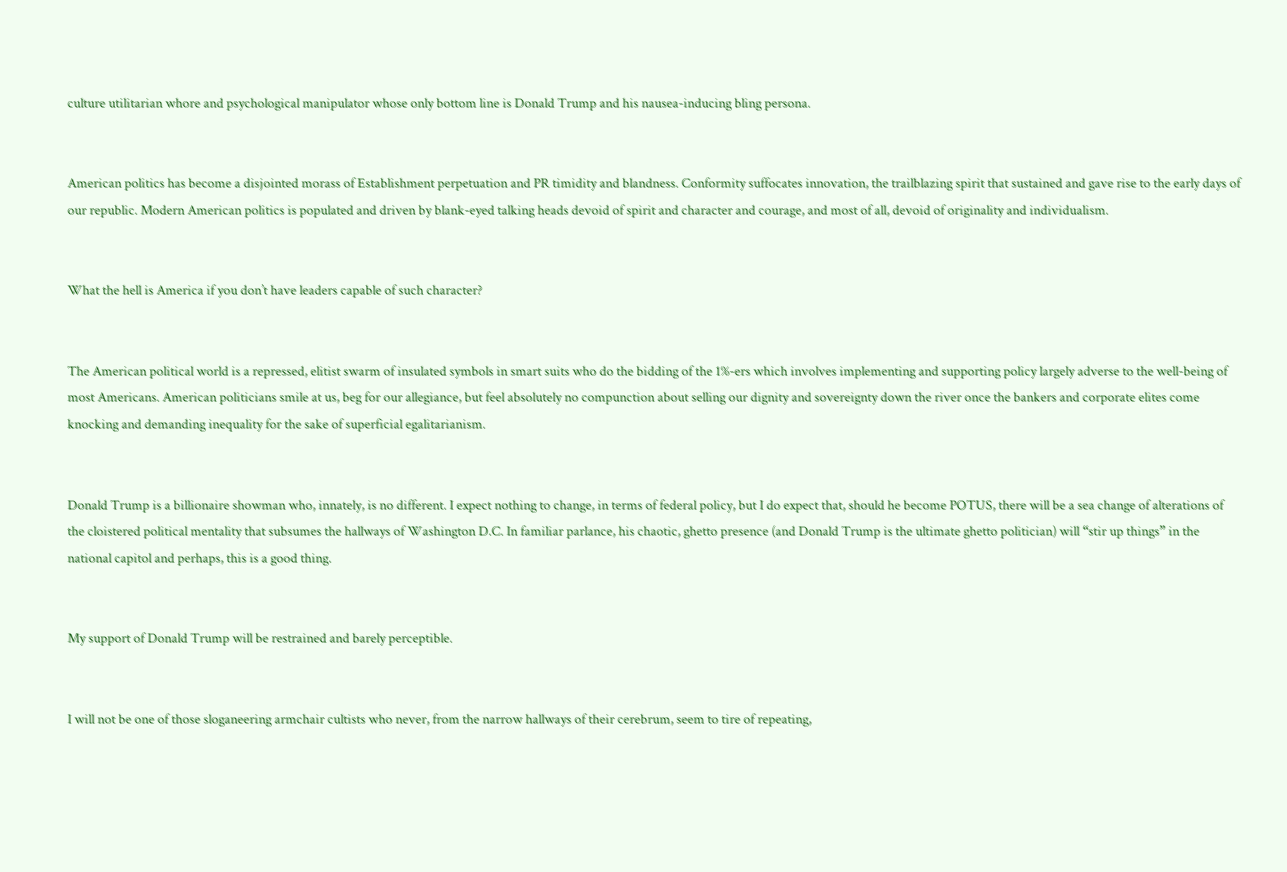culture utilitarian whore and psychological manipulator whose only bottom line is Donald Trump and his nausea-inducing bling persona.


American politics has become a disjointed morass of Establishment perpetuation and PR timidity and blandness. Conformity suffocates innovation, the trailblazing spirit that sustained and gave rise to the early days of our republic. Modern American politics is populated and driven by blank-eyed talking heads devoid of spirit and character and courage, and most of all, devoid of originality and individualism.


What the hell is America if you don’t have leaders capable of such character?


The American political world is a repressed, elitist swarm of insulated symbols in smart suits who do the bidding of the 1%-ers which involves implementing and supporting policy largely adverse to the well-being of most Americans. American politicians smile at us, beg for our allegiance, but feel absolutely no compunction about selling our dignity and sovereignty down the river once the bankers and corporate elites come knocking and demanding inequality for the sake of superficial egalitarianism.


Donald Trump is a billionaire showman who, innately, is no different. I expect nothing to change, in terms of federal policy, but I do expect that, should he become POTUS, there will be a sea change of alterations of the cloistered political mentality that subsumes the hallways of Washington D.C. In familiar parlance, his chaotic, ghetto presence (and Donald Trump is the ultimate ghetto politician) will “stir up things” in the national capitol and perhaps, this is a good thing.


My support of Donald Trump will be restrained and barely perceptible.


I will not be one of those sloganeering armchair cultists who never, from the narrow hallways of their cerebrum, seem to tire of repeating,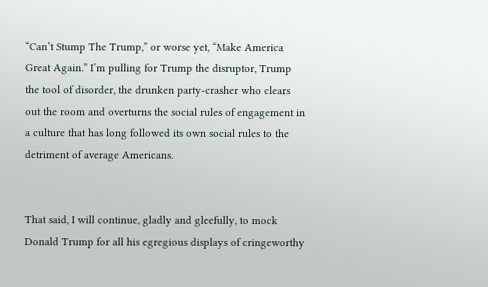“Can’t Stump The Trump,” or worse yet, “Make America Great Again.” I’m pulling for Trump the disruptor, Trump the tool of disorder, the drunken party-crasher who clears out the room and overturns the social rules of engagement in a culture that has long followed its own social rules to the detriment of average Americans.


That said, I will continue, gladly and gleefully, to mock Donald Trump for all his egregious displays of cringeworthy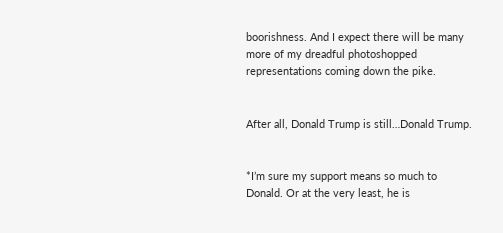boorishness. And I expect there will be many more of my dreadful photoshopped representations coming down the pike.


After all, Donald Trump is still…Donald Trump.


*I’m sure my support means so much to Donald. Or at the very least, he is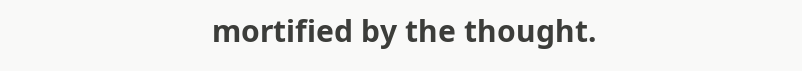mortified by the thought.